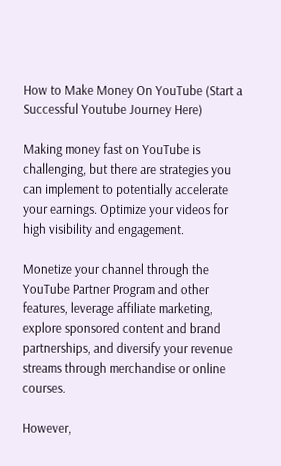How to Make Money On YouTube (Start a Successful Youtube Journey Here)

Making money fast on YouTube is challenging, but there are strategies you can implement to potentially accelerate your earnings. Optimize your videos for high visibility and engagement.

Monetize your channel through the YouTube Partner Program and other features, leverage affiliate marketing, explore sponsored content and brand partnerships, and diversify your revenue streams through merchandise or online courses.

However,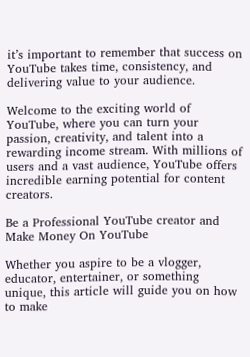it’s important to remember that success on YouTube takes time, consistency, and delivering value to your audience.

Welcome to the exciting world of YouTube, where you can turn your passion, creativity, and talent into a rewarding income stream. With millions of users and a vast audience, YouTube offers incredible earning potential for content creators.

Be a Professional YouTube creator and Make Money On YouTube

Whether you aspire to be a vlogger, educator, entertainer, or something unique, this article will guide you on how to make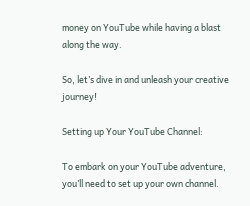money on YouTube while having a blast along the way.

So, let’s dive in and unleash your creative journey!

Setting up Your YouTube Channel:

To embark on your YouTube adventure, you’ll need to set up your own channel.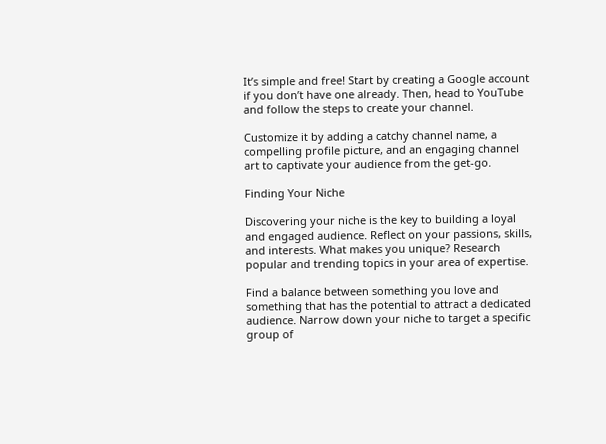It’s simple and free! Start by creating a Google account if you don’t have one already. Then, head to YouTube and follow the steps to create your channel.

Customize it by adding a catchy channel name, a compelling profile picture, and an engaging channel art to captivate your audience from the get-go.

Finding Your Niche

Discovering your niche is the key to building a loyal and engaged audience. Reflect on your passions, skills, and interests. What makes you unique? Research popular and trending topics in your area of expertise.

Find a balance between something you love and something that has the potential to attract a dedicated audience. Narrow down your niche to target a specific group of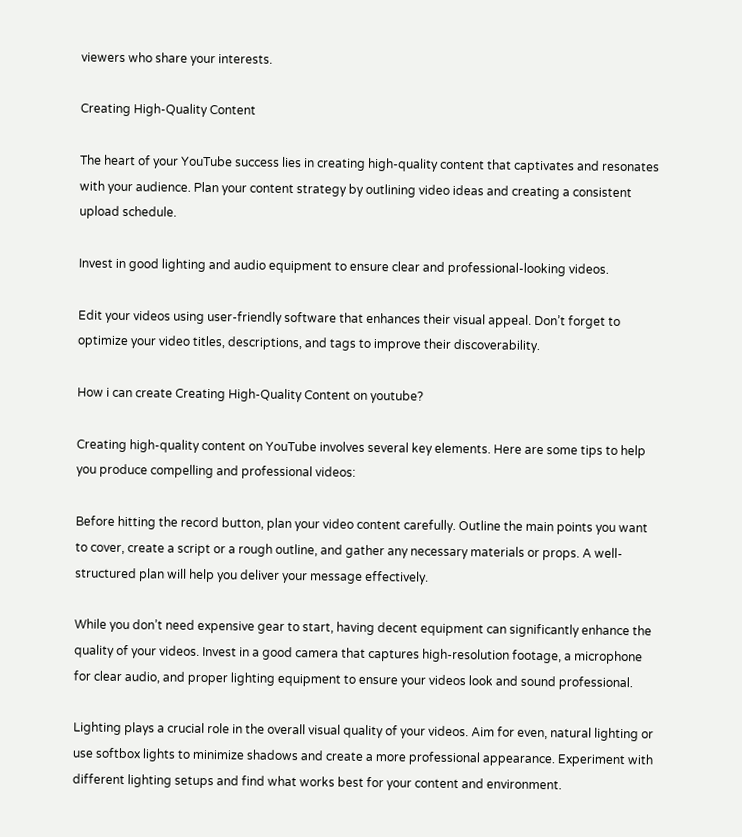viewers who share your interests.

Creating High-Quality Content

The heart of your YouTube success lies in creating high-quality content that captivates and resonates with your audience. Plan your content strategy by outlining video ideas and creating a consistent upload schedule.

Invest in good lighting and audio equipment to ensure clear and professional-looking videos.

Edit your videos using user-friendly software that enhances their visual appeal. Don’t forget to optimize your video titles, descriptions, and tags to improve their discoverability.

How i can create Creating High-Quality Content on youtube?

Creating high-quality content on YouTube involves several key elements. Here are some tips to help you produce compelling and professional videos:

Before hitting the record button, plan your video content carefully. Outline the main points you want to cover, create a script or a rough outline, and gather any necessary materials or props. A well-structured plan will help you deliver your message effectively.

While you don’t need expensive gear to start, having decent equipment can significantly enhance the quality of your videos. Invest in a good camera that captures high-resolution footage, a microphone for clear audio, and proper lighting equipment to ensure your videos look and sound professional.

Lighting plays a crucial role in the overall visual quality of your videos. Aim for even, natural lighting or use softbox lights to minimize shadows and create a more professional appearance. Experiment with different lighting setups and find what works best for your content and environment.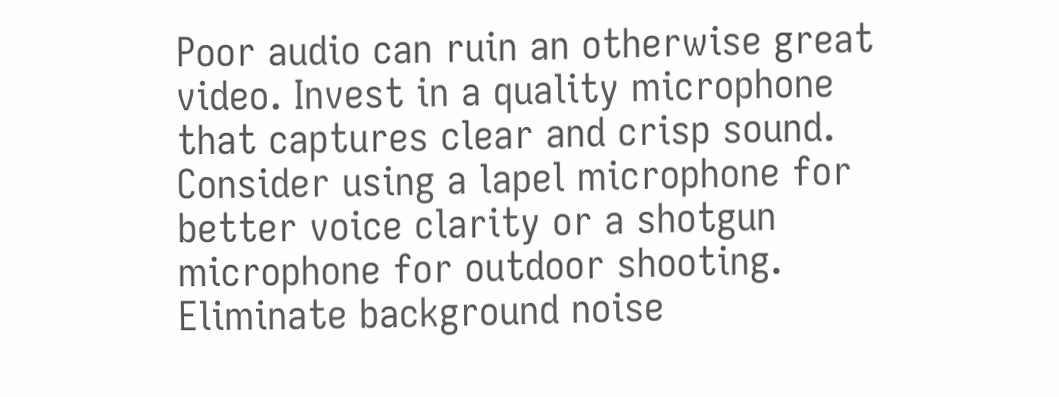Poor audio can ruin an otherwise great video. Invest in a quality microphone that captures clear and crisp sound. Consider using a lapel microphone for better voice clarity or a shotgun microphone for outdoor shooting. Eliminate background noise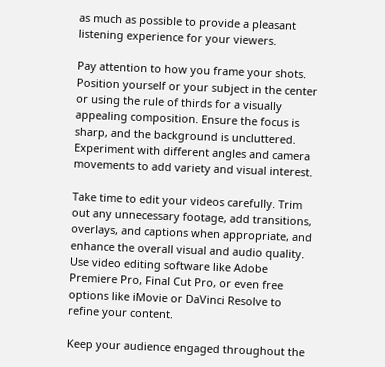as much as possible to provide a pleasant listening experience for your viewers.

Pay attention to how you frame your shots. Position yourself or your subject in the center or using the rule of thirds for a visually appealing composition. Ensure the focus is sharp, and the background is uncluttered. Experiment with different angles and camera movements to add variety and visual interest.

Take time to edit your videos carefully. Trim out any unnecessary footage, add transitions, overlays, and captions when appropriate, and enhance the overall visual and audio quality. Use video editing software like Adobe Premiere Pro, Final Cut Pro, or even free options like iMovie or DaVinci Resolve to refine your content.

Keep your audience engaged throughout the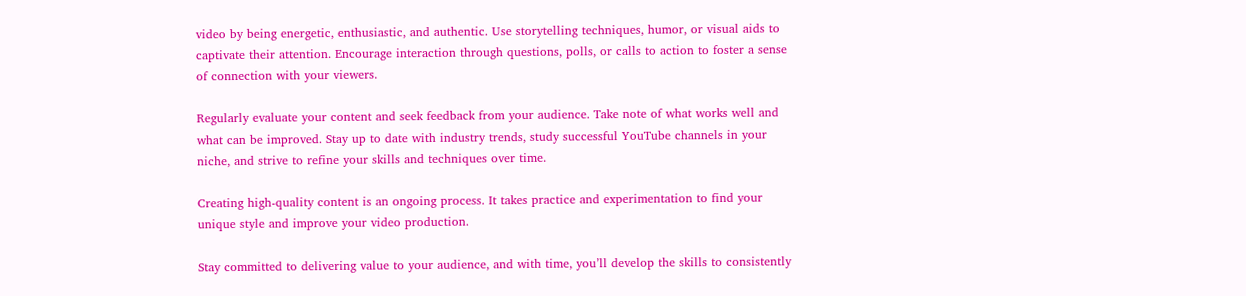video by being energetic, enthusiastic, and authentic. Use storytelling techniques, humor, or visual aids to captivate their attention. Encourage interaction through questions, polls, or calls to action to foster a sense of connection with your viewers.

Regularly evaluate your content and seek feedback from your audience. Take note of what works well and what can be improved. Stay up to date with industry trends, study successful YouTube channels in your niche, and strive to refine your skills and techniques over time.

Creating high-quality content is an ongoing process. It takes practice and experimentation to find your unique style and improve your video production.

Stay committed to delivering value to your audience, and with time, you’ll develop the skills to consistently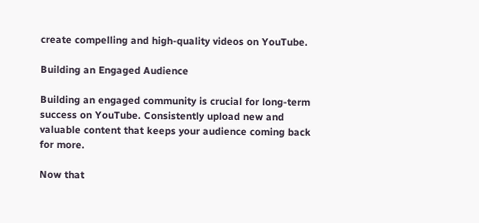create compelling and high-quality videos on YouTube.

Building an Engaged Audience

Building an engaged community is crucial for long-term success on YouTube. Consistently upload new and valuable content that keeps your audience coming back for more.

Now that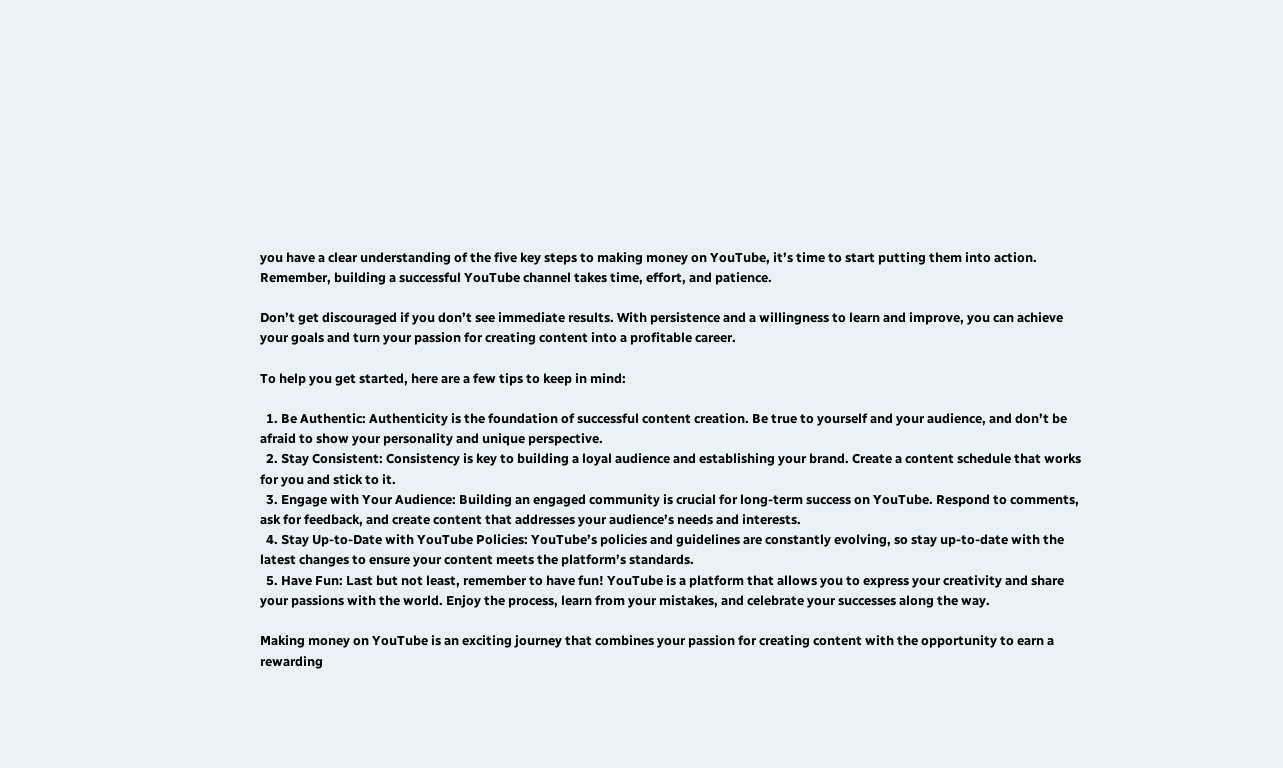you have a clear understanding of the five key steps to making money on YouTube, it’s time to start putting them into action. Remember, building a successful YouTube channel takes time, effort, and patience.

Don’t get discouraged if you don’t see immediate results. With persistence and a willingness to learn and improve, you can achieve your goals and turn your passion for creating content into a profitable career.

To help you get started, here are a few tips to keep in mind:

  1. Be Authentic: Authenticity is the foundation of successful content creation. Be true to yourself and your audience, and don’t be afraid to show your personality and unique perspective.
  2. Stay Consistent: Consistency is key to building a loyal audience and establishing your brand. Create a content schedule that works for you and stick to it.
  3. Engage with Your Audience: Building an engaged community is crucial for long-term success on YouTube. Respond to comments, ask for feedback, and create content that addresses your audience’s needs and interests.
  4. Stay Up-to-Date with YouTube Policies: YouTube’s policies and guidelines are constantly evolving, so stay up-to-date with the latest changes to ensure your content meets the platform’s standards.
  5. Have Fun: Last but not least, remember to have fun! YouTube is a platform that allows you to express your creativity and share your passions with the world. Enjoy the process, learn from your mistakes, and celebrate your successes along the way.

Making money on YouTube is an exciting journey that combines your passion for creating content with the opportunity to earn a rewarding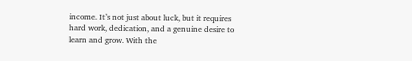income. It’s not just about luck, but it requires hard work, dedication, and a genuine desire to learn and grow. With the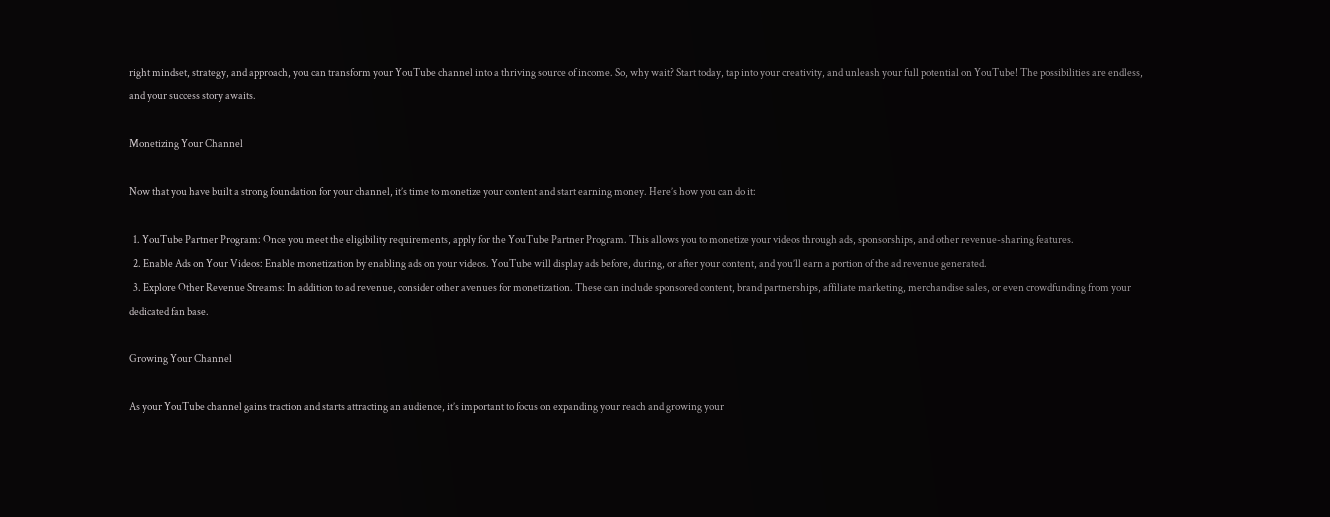right mindset, strategy, and approach, you can transform your YouTube channel into a thriving source of income. So, why wait? Start today, tap into your creativity, and unleash your full potential on YouTube! The possibilities are endless, and your success story awaits.

Monetizing Your Channel

Now that you have built a strong foundation for your channel, it’s time to monetize your content and start earning money. Here’s how you can do it:

  1. YouTube Partner Program: Once you meet the eligibility requirements, apply for the YouTube Partner Program. This allows you to monetize your videos through ads, sponsorships, and other revenue-sharing features.
  2. Enable Ads on Your Videos: Enable monetization by enabling ads on your videos. YouTube will display ads before, during, or after your content, and you’ll earn a portion of the ad revenue generated.
  3. Explore Other Revenue Streams: In addition to ad revenue, consider other avenues for monetization. These can include sponsored content, brand partnerships, affiliate marketing, merchandise sales, or even crowdfunding from your dedicated fan base.

Growing Your Channel

As your YouTube channel gains traction and starts attracting an audience, it’s important to focus on expanding your reach and growing your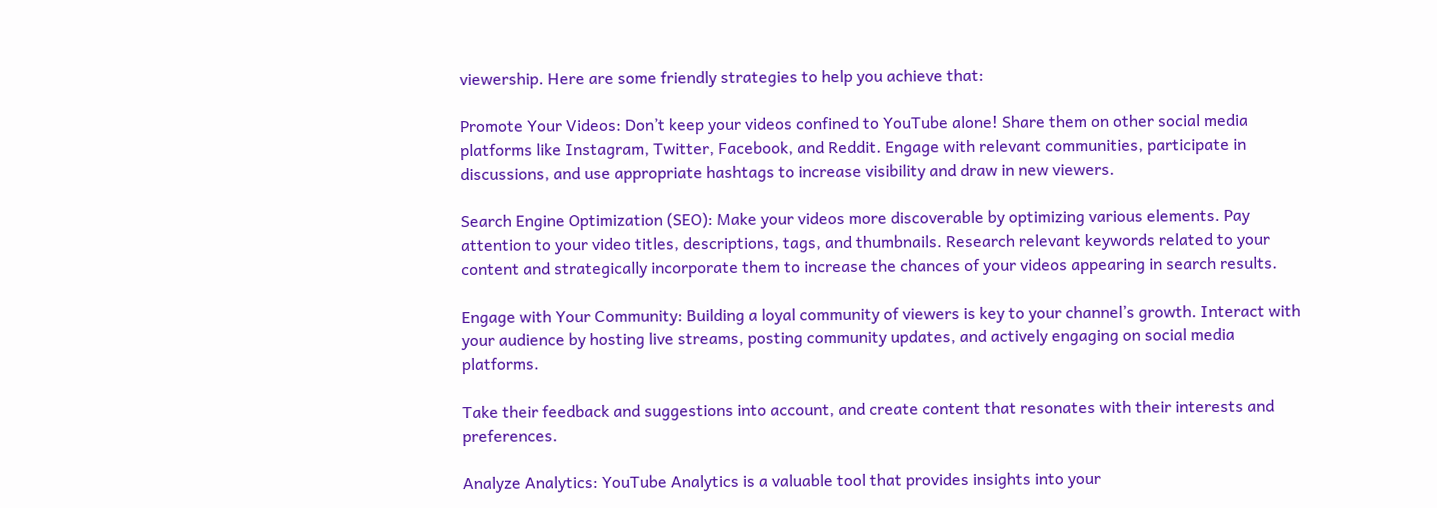viewership. Here are some friendly strategies to help you achieve that:

Promote Your Videos: Don’t keep your videos confined to YouTube alone! Share them on other social media platforms like Instagram, Twitter, Facebook, and Reddit. Engage with relevant communities, participate in discussions, and use appropriate hashtags to increase visibility and draw in new viewers.

Search Engine Optimization (SEO): Make your videos more discoverable by optimizing various elements. Pay attention to your video titles, descriptions, tags, and thumbnails. Research relevant keywords related to your content and strategically incorporate them to increase the chances of your videos appearing in search results.

Engage with Your Community: Building a loyal community of viewers is key to your channel’s growth. Interact with your audience by hosting live streams, posting community updates, and actively engaging on social media platforms.

Take their feedback and suggestions into account, and create content that resonates with their interests and preferences.

Analyze Analytics: YouTube Analytics is a valuable tool that provides insights into your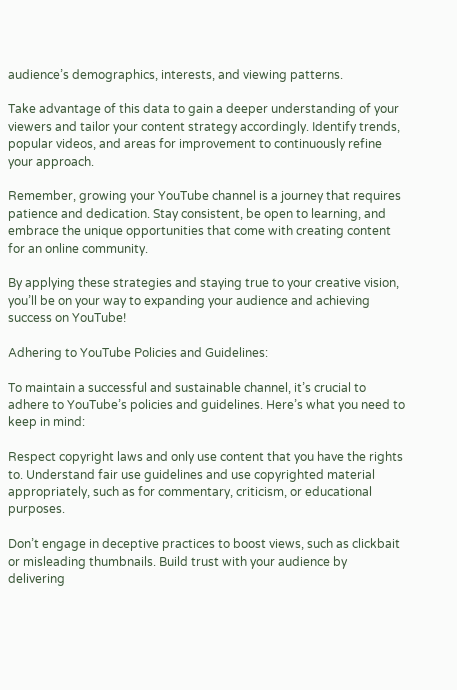audience’s demographics, interests, and viewing patterns.

Take advantage of this data to gain a deeper understanding of your viewers and tailor your content strategy accordingly. Identify trends, popular videos, and areas for improvement to continuously refine your approach.

Remember, growing your YouTube channel is a journey that requires patience and dedication. Stay consistent, be open to learning, and embrace the unique opportunities that come with creating content for an online community.

By applying these strategies and staying true to your creative vision, you’ll be on your way to expanding your audience and achieving success on YouTube!

Adhering to YouTube Policies and Guidelines:

To maintain a successful and sustainable channel, it’s crucial to adhere to YouTube’s policies and guidelines. Here’s what you need to keep in mind:

Respect copyright laws and only use content that you have the rights to. Understand fair use guidelines and use copyrighted material appropriately, such as for commentary, criticism, or educational purposes.

Don’t engage in deceptive practices to boost views, such as clickbait or misleading thumbnails. Build trust with your audience by delivering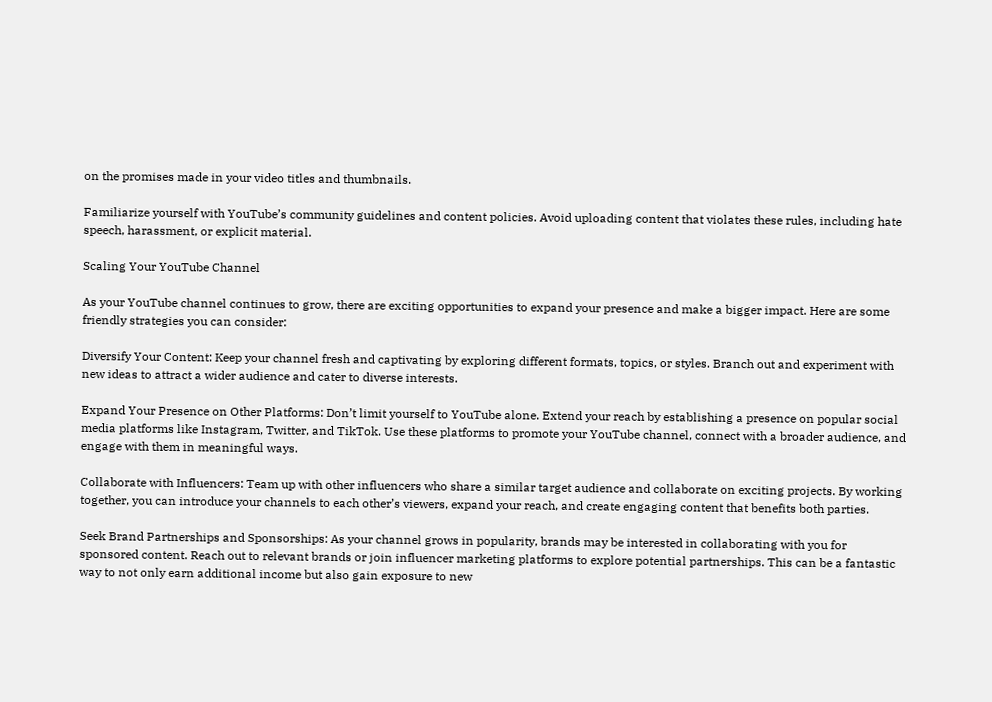on the promises made in your video titles and thumbnails.

Familiarize yourself with YouTube’s community guidelines and content policies. Avoid uploading content that violates these rules, including hate speech, harassment, or explicit material.

Scaling Your YouTube Channel

As your YouTube channel continues to grow, there are exciting opportunities to expand your presence and make a bigger impact. Here are some friendly strategies you can consider:

Diversify Your Content: Keep your channel fresh and captivating by exploring different formats, topics, or styles. Branch out and experiment with new ideas to attract a wider audience and cater to diverse interests.

Expand Your Presence on Other Platforms: Don’t limit yourself to YouTube alone. Extend your reach by establishing a presence on popular social media platforms like Instagram, Twitter, and TikTok. Use these platforms to promote your YouTube channel, connect with a broader audience, and engage with them in meaningful ways.

Collaborate with Influencers: Team up with other influencers who share a similar target audience and collaborate on exciting projects. By working together, you can introduce your channels to each other’s viewers, expand your reach, and create engaging content that benefits both parties.

Seek Brand Partnerships and Sponsorships: As your channel grows in popularity, brands may be interested in collaborating with you for sponsored content. Reach out to relevant brands or join influencer marketing platforms to explore potential partnerships. This can be a fantastic way to not only earn additional income but also gain exposure to new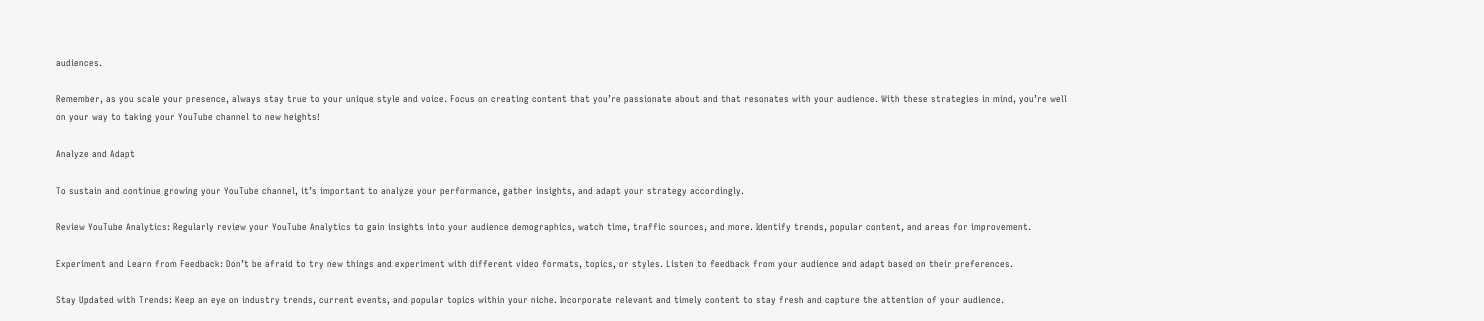audiences.

Remember, as you scale your presence, always stay true to your unique style and voice. Focus on creating content that you’re passionate about and that resonates with your audience. With these strategies in mind, you’re well on your way to taking your YouTube channel to new heights!

Analyze and Adapt

To sustain and continue growing your YouTube channel, it’s important to analyze your performance, gather insights, and adapt your strategy accordingly.

Review YouTube Analytics: Regularly review your YouTube Analytics to gain insights into your audience demographics, watch time, traffic sources, and more. Identify trends, popular content, and areas for improvement.

Experiment and Learn from Feedback: Don’t be afraid to try new things and experiment with different video formats, topics, or styles. Listen to feedback from your audience and adapt based on their preferences.

Stay Updated with Trends: Keep an eye on industry trends, current events, and popular topics within your niche. Incorporate relevant and timely content to stay fresh and capture the attention of your audience.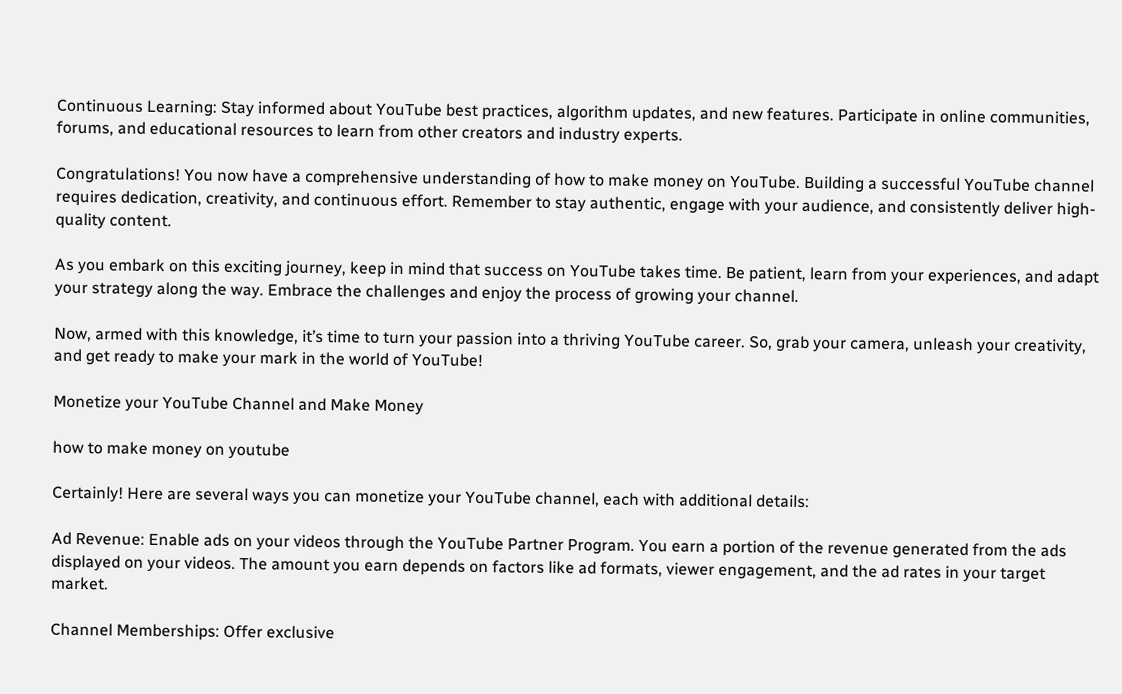Continuous Learning: Stay informed about YouTube best practices, algorithm updates, and new features. Participate in online communities, forums, and educational resources to learn from other creators and industry experts.

Congratulations! You now have a comprehensive understanding of how to make money on YouTube. Building a successful YouTube channel requires dedication, creativity, and continuous effort. Remember to stay authentic, engage with your audience, and consistently deliver high-quality content.

As you embark on this exciting journey, keep in mind that success on YouTube takes time. Be patient, learn from your experiences, and adapt your strategy along the way. Embrace the challenges and enjoy the process of growing your channel.

Now, armed with this knowledge, it’s time to turn your passion into a thriving YouTube career. So, grab your camera, unleash your creativity, and get ready to make your mark in the world of YouTube!

Monetize your YouTube Channel and Make Money

how to make money on youtube

Certainly! Here are several ways you can monetize your YouTube channel, each with additional details:

Ad Revenue: Enable ads on your videos through the YouTube Partner Program. You earn a portion of the revenue generated from the ads displayed on your videos. The amount you earn depends on factors like ad formats, viewer engagement, and the ad rates in your target market.

Channel Memberships: Offer exclusive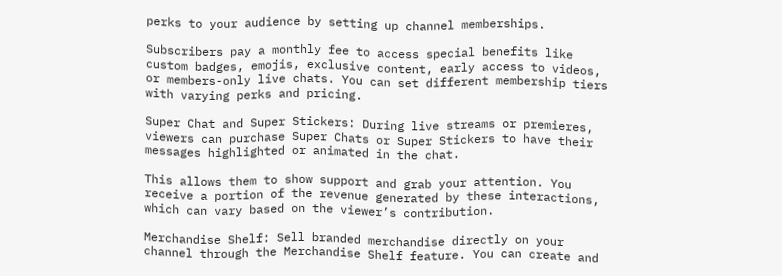perks to your audience by setting up channel memberships.

Subscribers pay a monthly fee to access special benefits like custom badges, emojis, exclusive content, early access to videos, or members-only live chats. You can set different membership tiers with varying perks and pricing.

Super Chat and Super Stickers: During live streams or premieres, viewers can purchase Super Chats or Super Stickers to have their messages highlighted or animated in the chat.

This allows them to show support and grab your attention. You receive a portion of the revenue generated by these interactions, which can vary based on the viewer’s contribution.

Merchandise Shelf: Sell branded merchandise directly on your channel through the Merchandise Shelf feature. You can create and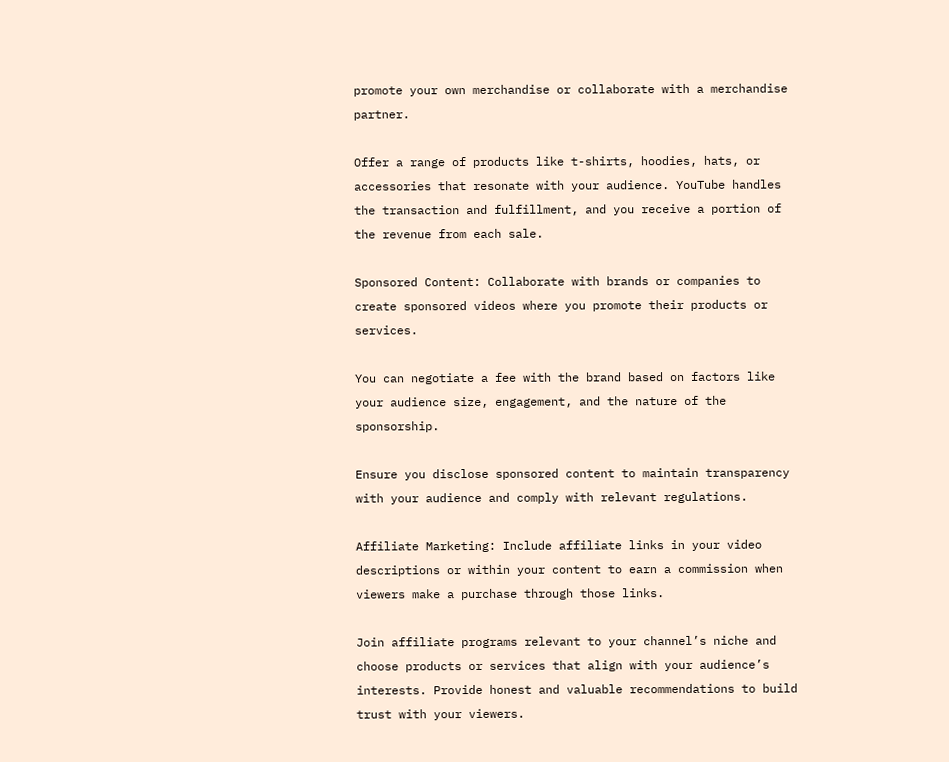promote your own merchandise or collaborate with a merchandise partner.

Offer a range of products like t-shirts, hoodies, hats, or accessories that resonate with your audience. YouTube handles the transaction and fulfillment, and you receive a portion of the revenue from each sale.

Sponsored Content: Collaborate with brands or companies to create sponsored videos where you promote their products or services.

You can negotiate a fee with the brand based on factors like your audience size, engagement, and the nature of the sponsorship.

Ensure you disclose sponsored content to maintain transparency with your audience and comply with relevant regulations.

Affiliate Marketing: Include affiliate links in your video descriptions or within your content to earn a commission when viewers make a purchase through those links.

Join affiliate programs relevant to your channel’s niche and choose products or services that align with your audience’s interests. Provide honest and valuable recommendations to build trust with your viewers.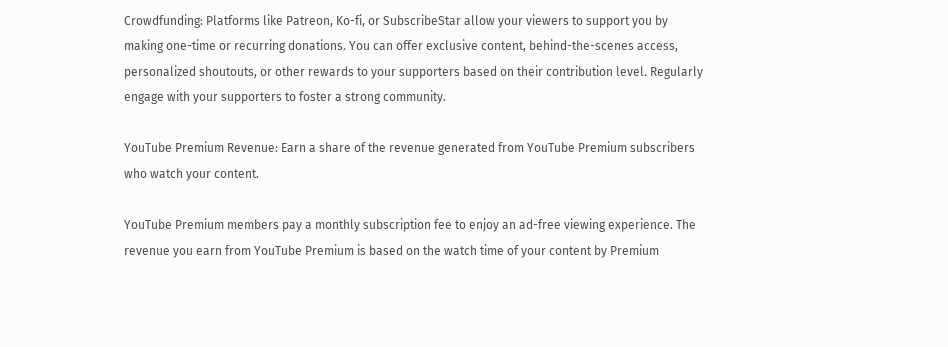Crowdfunding: Platforms like Patreon, Ko-fi, or SubscribeStar allow your viewers to support you by making one-time or recurring donations. You can offer exclusive content, behind-the-scenes access, personalized shoutouts, or other rewards to your supporters based on their contribution level. Regularly engage with your supporters to foster a strong community.

YouTube Premium Revenue: Earn a share of the revenue generated from YouTube Premium subscribers who watch your content.

YouTube Premium members pay a monthly subscription fee to enjoy an ad-free viewing experience. The revenue you earn from YouTube Premium is based on the watch time of your content by Premium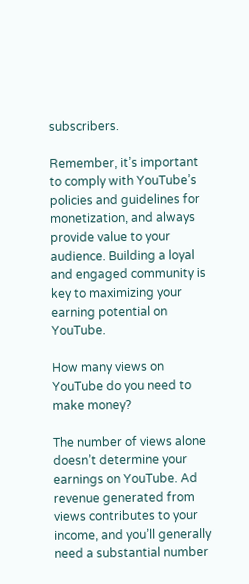subscribers.

Remember, it’s important to comply with YouTube’s policies and guidelines for monetization, and always provide value to your audience. Building a loyal and engaged community is key to maximizing your earning potential on YouTube.

How many views on YouTube do you need to make money?

The number of views alone doesn’t determine your earnings on YouTube. Ad revenue generated from views contributes to your income, and you’ll generally need a substantial number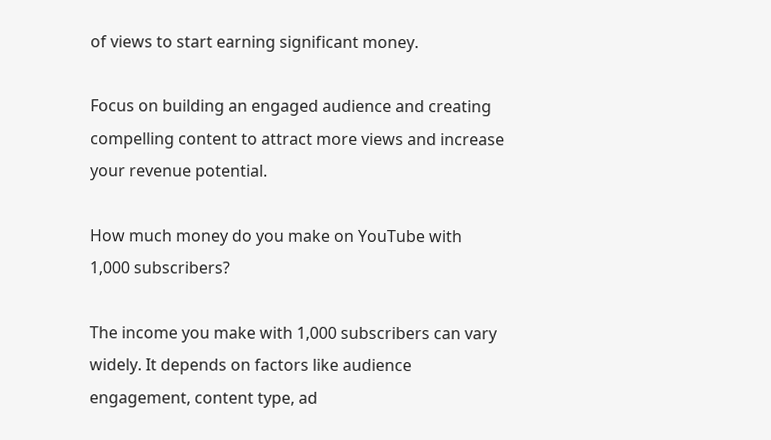of views to start earning significant money.

Focus on building an engaged audience and creating compelling content to attract more views and increase your revenue potential.

How much money do you make on YouTube with 1,000 subscribers?

The income you make with 1,000 subscribers can vary widely. It depends on factors like audience engagement, content type, ad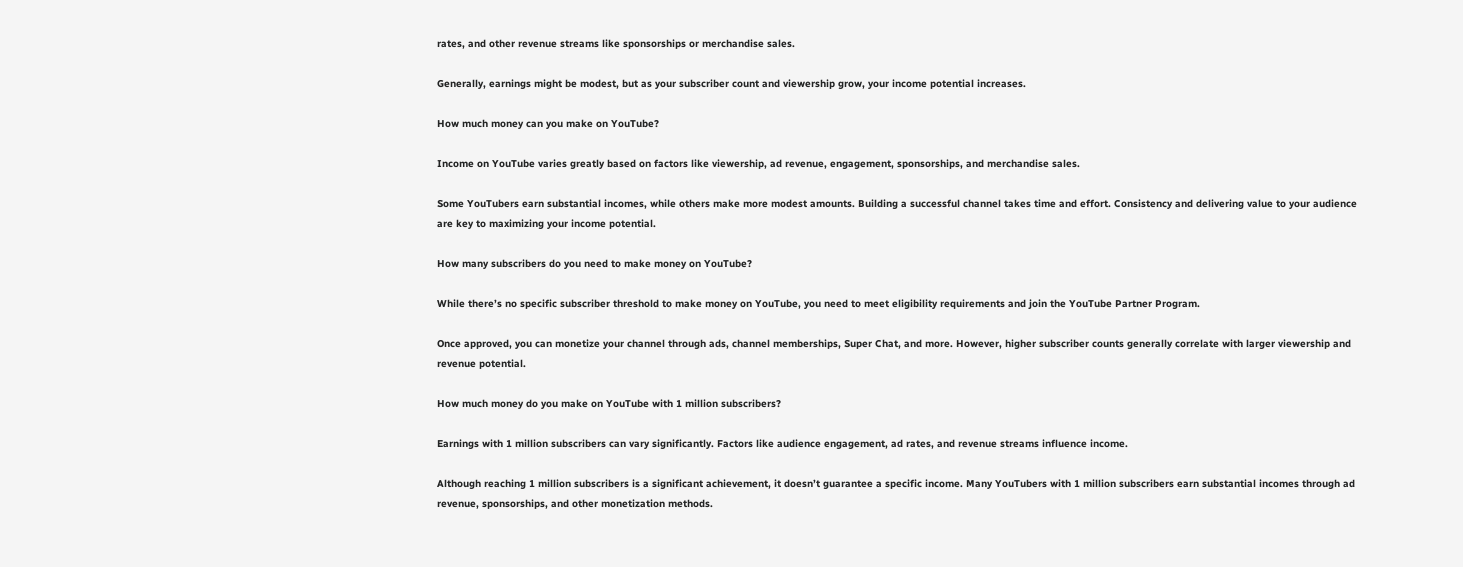rates, and other revenue streams like sponsorships or merchandise sales.

Generally, earnings might be modest, but as your subscriber count and viewership grow, your income potential increases.

How much money can you make on YouTube?

Income on YouTube varies greatly based on factors like viewership, ad revenue, engagement, sponsorships, and merchandise sales.

Some YouTubers earn substantial incomes, while others make more modest amounts. Building a successful channel takes time and effort. Consistency and delivering value to your audience are key to maximizing your income potential.

How many subscribers do you need to make money on YouTube?

While there’s no specific subscriber threshold to make money on YouTube, you need to meet eligibility requirements and join the YouTube Partner Program.

Once approved, you can monetize your channel through ads, channel memberships, Super Chat, and more. However, higher subscriber counts generally correlate with larger viewership and revenue potential.

How much money do you make on YouTube with 1 million subscribers?

Earnings with 1 million subscribers can vary significantly. Factors like audience engagement, ad rates, and revenue streams influence income.

Although reaching 1 million subscribers is a significant achievement, it doesn’t guarantee a specific income. Many YouTubers with 1 million subscribers earn substantial incomes through ad revenue, sponsorships, and other monetization methods.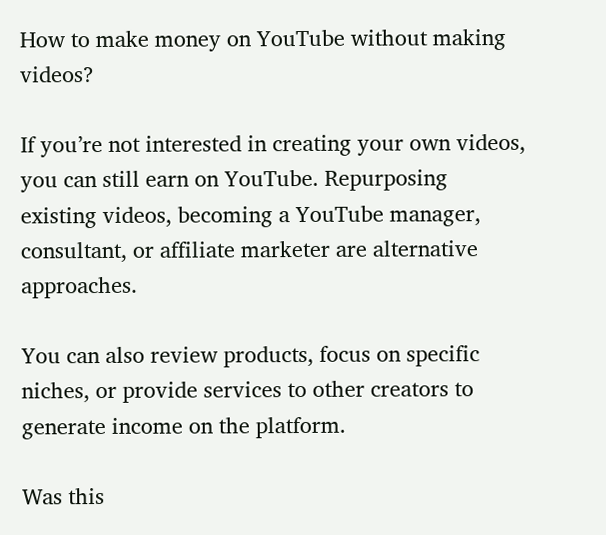How to make money on YouTube without making videos?

If you’re not interested in creating your own videos, you can still earn on YouTube. Repurposing existing videos, becoming a YouTube manager, consultant, or affiliate marketer are alternative approaches.

You can also review products, focus on specific niches, or provide services to other creators to generate income on the platform.

Was this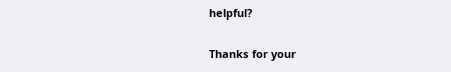helpful?

Thanks for your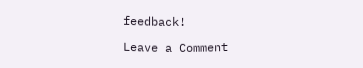feedback!

Leave a Comment